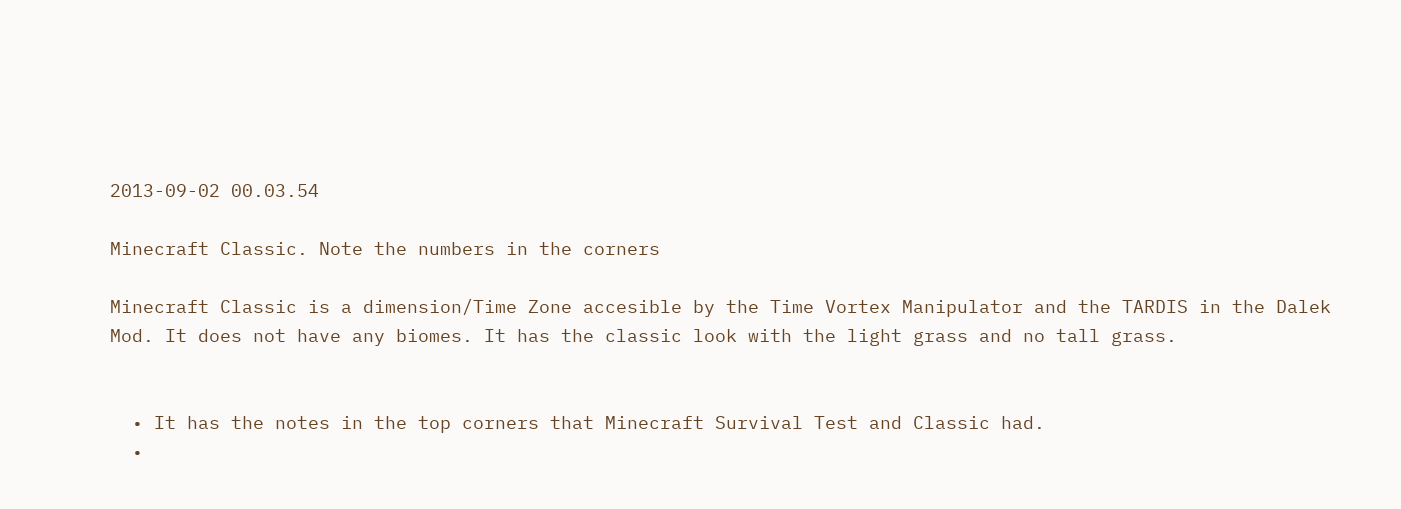2013-09-02 00.03.54

Minecraft Classic. Note the numbers in the corners

Minecraft Classic is a dimension/Time Zone accesible by the Time Vortex Manipulator and the TARDIS in the Dalek Mod. It does not have any biomes. It has the classic look with the light grass and no tall grass.


  • It has the notes in the top corners that Minecraft Survival Test and Classic had.
  •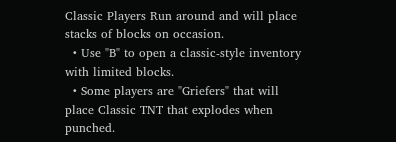Classic Players Run around and will place stacks of blocks on occasion.
  • Use "B" to open a classic-style inventory with limited blocks.
  • Some players are "Griefers" that will place Classic TNT that explodes when punched.